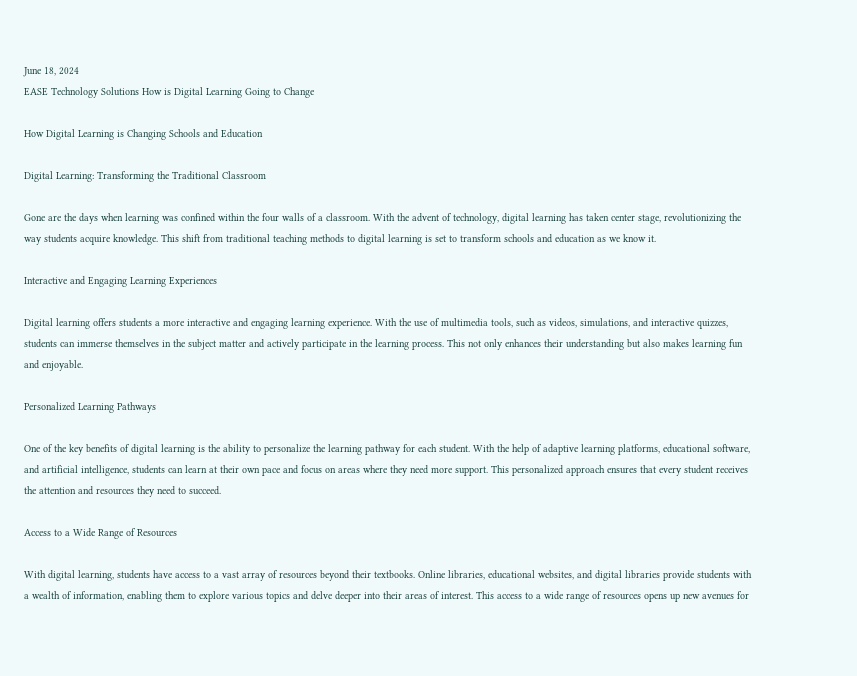June 18, 2024
EASE Technology Solutions How is Digital Learning Going to Change

How Digital Learning is Changing Schools and Education

Digital Learning: Transforming the Traditional Classroom

Gone are the days when learning was confined within the four walls of a classroom. With the advent of technology, digital learning has taken center stage, revolutionizing the way students acquire knowledge. This shift from traditional teaching methods to digital learning is set to transform schools and education as we know it.

Interactive and Engaging Learning Experiences

Digital learning offers students a more interactive and engaging learning experience. With the use of multimedia tools, such as videos, simulations, and interactive quizzes, students can immerse themselves in the subject matter and actively participate in the learning process. This not only enhances their understanding but also makes learning fun and enjoyable.

Personalized Learning Pathways

One of the key benefits of digital learning is the ability to personalize the learning pathway for each student. With the help of adaptive learning platforms, educational software, and artificial intelligence, students can learn at their own pace and focus on areas where they need more support. This personalized approach ensures that every student receives the attention and resources they need to succeed.

Access to a Wide Range of Resources

With digital learning, students have access to a vast array of resources beyond their textbooks. Online libraries, educational websites, and digital libraries provide students with a wealth of information, enabling them to explore various topics and delve deeper into their areas of interest. This access to a wide range of resources opens up new avenues for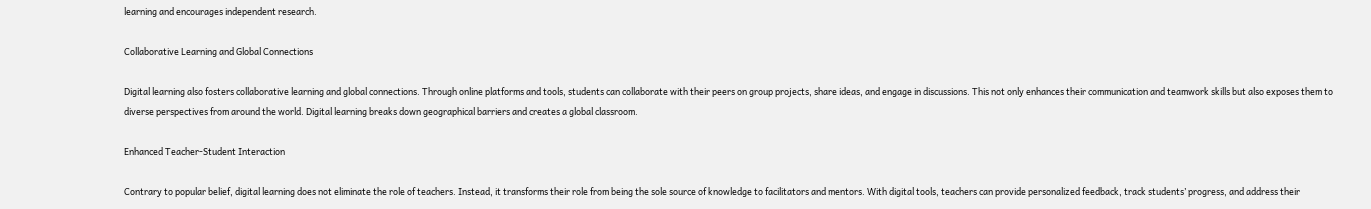learning and encourages independent research.

Collaborative Learning and Global Connections

Digital learning also fosters collaborative learning and global connections. Through online platforms and tools, students can collaborate with their peers on group projects, share ideas, and engage in discussions. This not only enhances their communication and teamwork skills but also exposes them to diverse perspectives from around the world. Digital learning breaks down geographical barriers and creates a global classroom.

Enhanced Teacher-Student Interaction

Contrary to popular belief, digital learning does not eliminate the role of teachers. Instead, it transforms their role from being the sole source of knowledge to facilitators and mentors. With digital tools, teachers can provide personalized feedback, track students’ progress, and address their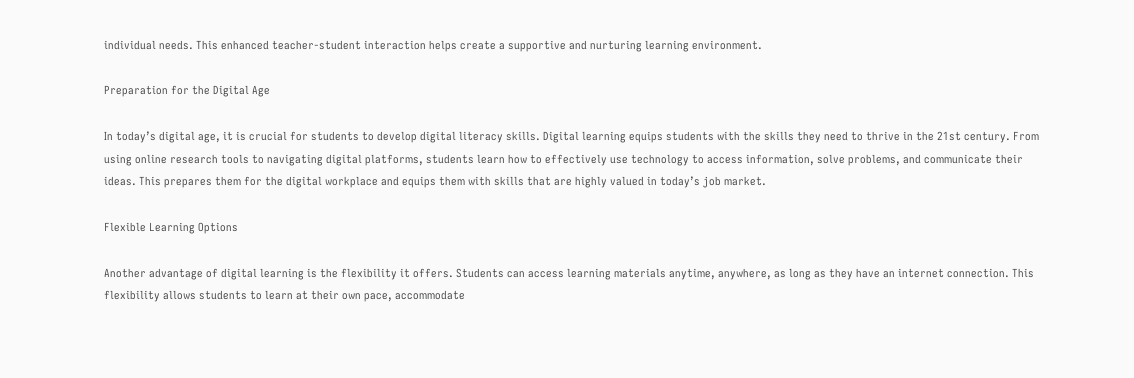individual needs. This enhanced teacher-student interaction helps create a supportive and nurturing learning environment.

Preparation for the Digital Age

In today’s digital age, it is crucial for students to develop digital literacy skills. Digital learning equips students with the skills they need to thrive in the 21st century. From using online research tools to navigating digital platforms, students learn how to effectively use technology to access information, solve problems, and communicate their ideas. This prepares them for the digital workplace and equips them with skills that are highly valued in today’s job market.

Flexible Learning Options

Another advantage of digital learning is the flexibility it offers. Students can access learning materials anytime, anywhere, as long as they have an internet connection. This flexibility allows students to learn at their own pace, accommodate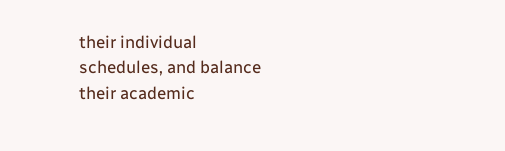their individual schedules, and balance their academic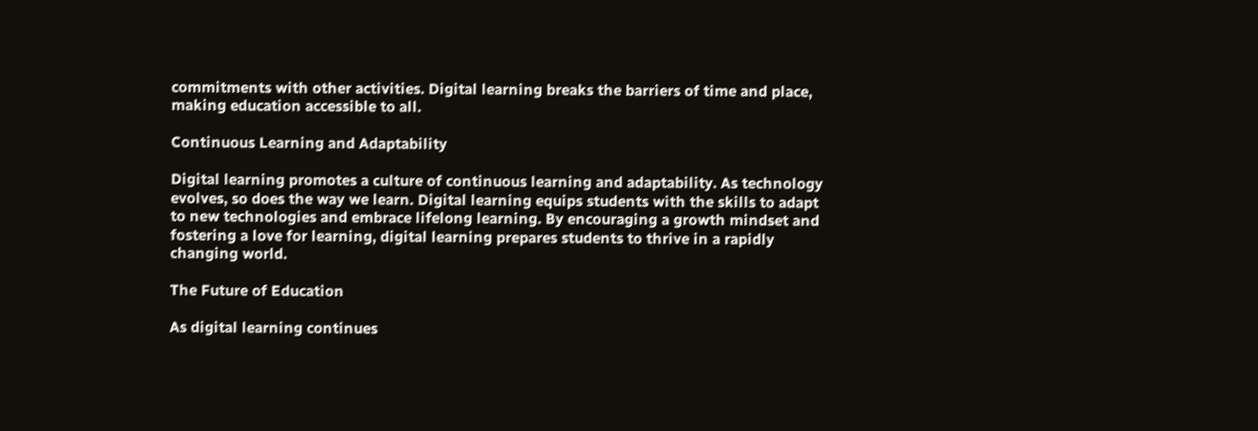commitments with other activities. Digital learning breaks the barriers of time and place, making education accessible to all.

Continuous Learning and Adaptability

Digital learning promotes a culture of continuous learning and adaptability. As technology evolves, so does the way we learn. Digital learning equips students with the skills to adapt to new technologies and embrace lifelong learning. By encouraging a growth mindset and fostering a love for learning, digital learning prepares students to thrive in a rapidly changing world.

The Future of Education

As digital learning continues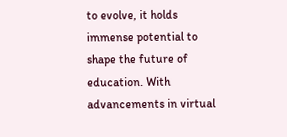to evolve, it holds immense potential to shape the future of education. With advancements in virtual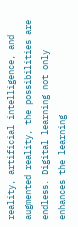reality, artificial intelligence, and augmented reality, the possibilities are endless. Digital learning not only enhances the learning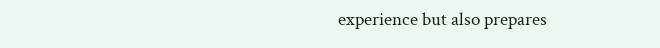experience but also prepares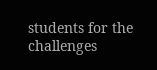students for the challenges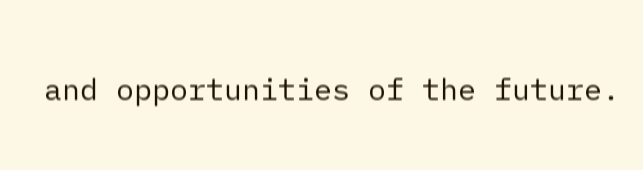and opportunities of the future.